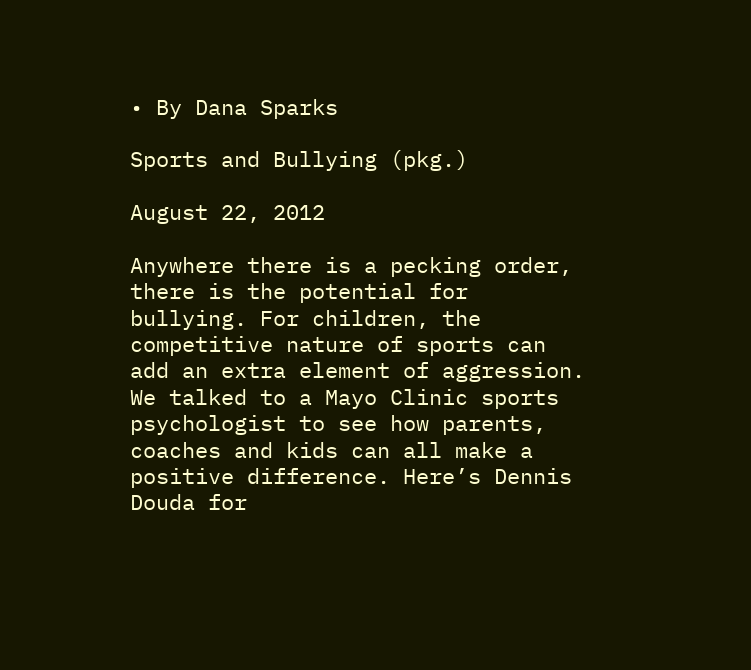• By Dana Sparks

Sports and Bullying (pkg.)

August 22, 2012

Anywhere there is a pecking order, there is the potential for bullying. For children, the competitive nature of sports can add an extra element of aggression. We talked to a Mayo Clinic sports psychologist to see how parents, coaches and kids can all make a positive difference. Here’s Dennis Douda for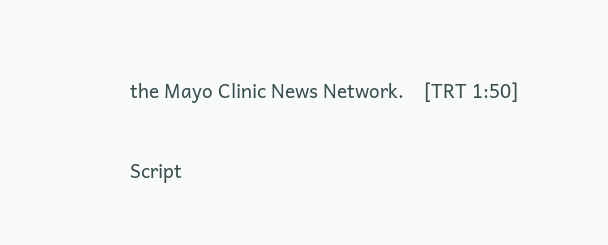the Mayo Clinic News Network.    [TRT 1:50]

Script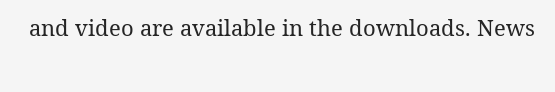and video are available in the downloads. News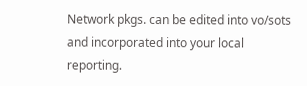Network pkgs. can be edited into vo/sots and incorporated into your local reporting.